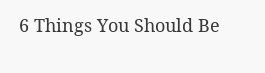6 Things You Should Be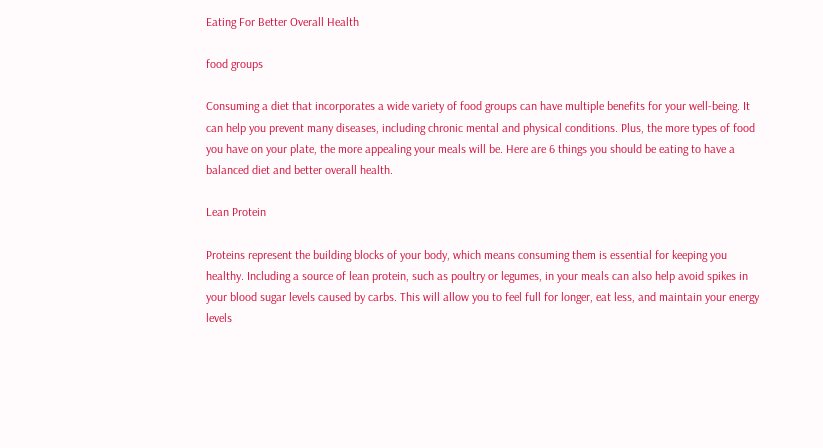Eating For Better Overall Health

food groups

Consuming a diet that incorporates a wide variety of food groups can have multiple benefits for your well-being. It can help you prevent many diseases, including chronic mental and physical conditions. Plus, the more types of food you have on your plate, the more appealing your meals will be. Here are 6 things you should be eating to have a balanced diet and better overall health.

Lean Protein

Proteins represent the building blocks of your body, which means consuming them is essential for keeping you healthy. Including a source of lean protein, such as poultry or legumes, in your meals can also help avoid spikes in your blood sugar levels caused by carbs. This will allow you to feel full for longer, eat less, and maintain your energy levels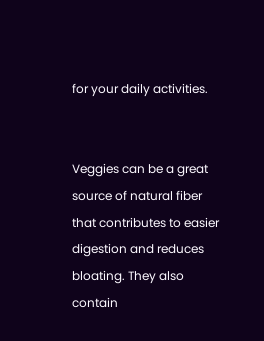for your daily activities.


Veggies can be a great source of natural fiber that contributes to easier digestion and reduces bloating. They also contain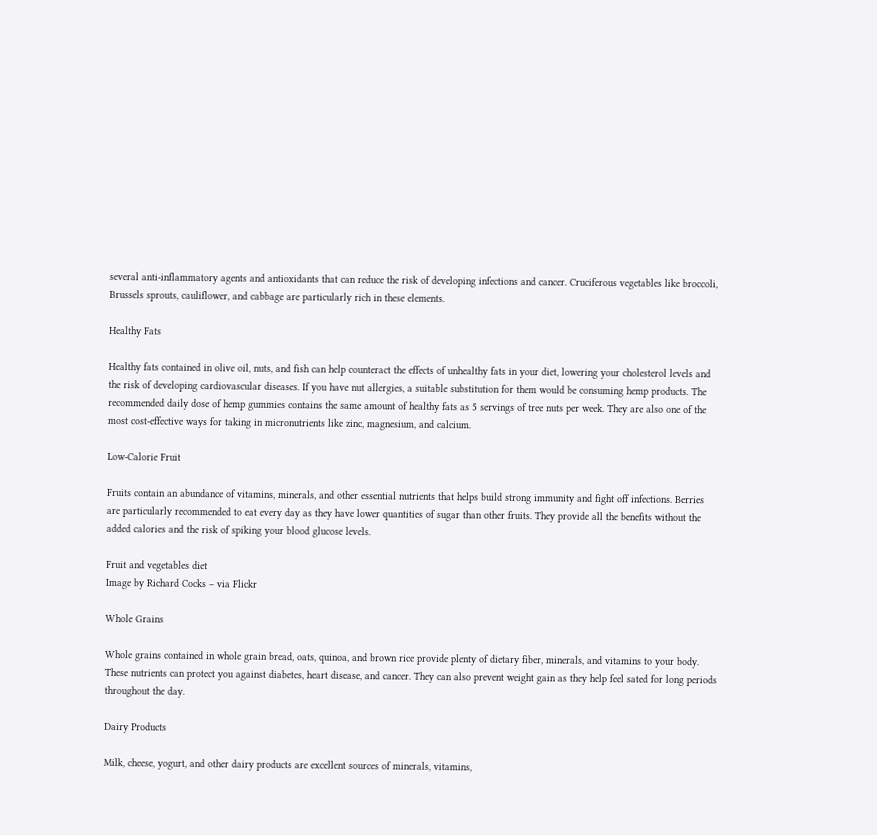several anti-inflammatory agents and antioxidants that can reduce the risk of developing infections and cancer. Cruciferous vegetables like broccoli, Brussels sprouts, cauliflower, and cabbage are particularly rich in these elements.

Healthy Fats

Healthy fats contained in olive oil, nuts, and fish can help counteract the effects of unhealthy fats in your diet, lowering your cholesterol levels and the risk of developing cardiovascular diseases. If you have nut allergies, a suitable substitution for them would be consuming hemp products. The recommended daily dose of hemp gummies contains the same amount of healthy fats as 5 servings of tree nuts per week. They are also one of the most cost-effective ways for taking in micronutrients like zinc, magnesium, and calcium.

Low-Calorie Fruit

Fruits contain an abundance of vitamins, minerals, and other essential nutrients that helps build strong immunity and fight off infections. Berries are particularly recommended to eat every day as they have lower quantities of sugar than other fruits. They provide all the benefits without the added calories and the risk of spiking your blood glucose levels.

Fruit and vegetables diet
Image by Richard Cocks – via Flickr

Whole Grains

Whole grains contained in whole grain bread, oats, quinoa, and brown rice provide plenty of dietary fiber, minerals, and vitamins to your body. These nutrients can protect you against diabetes, heart disease, and cancer. They can also prevent weight gain as they help feel sated for long periods throughout the day.

Dairy Products

Milk, cheese, yogurt, and other dairy products are excellent sources of minerals, vitamins,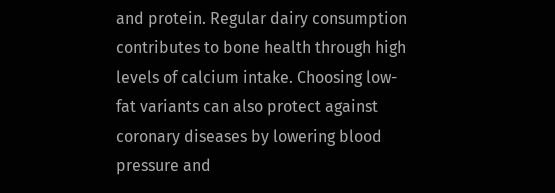and protein. Regular dairy consumption contributes to bone health through high levels of calcium intake. Choosing low-fat variants can also protect against coronary diseases by lowering blood pressure and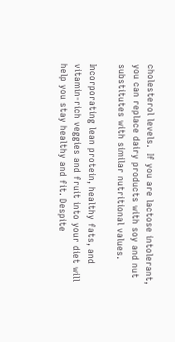cholesterol levels.  If you are lactose intolerant, you can replace dairy products with soy and nut substitutes with similar nutritional values.

Incorporating lean protein, healthy fats, and vitamin-rich veggies and fruit into your diet will help you stay healthy and fit. Despite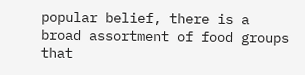popular belief, there is a broad assortment of food groups that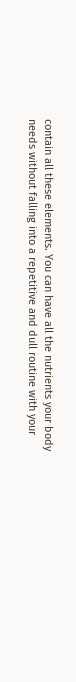contain all these elements. You can have all the nutrients your body needs without falling into a repetitive and dull routine with your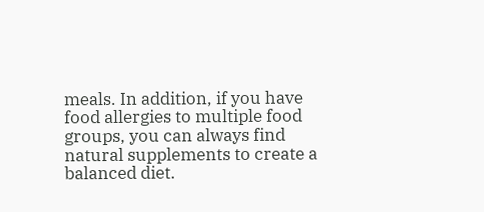meals. In addition, if you have food allergies to multiple food groups, you can always find natural supplements to create a balanced diet.